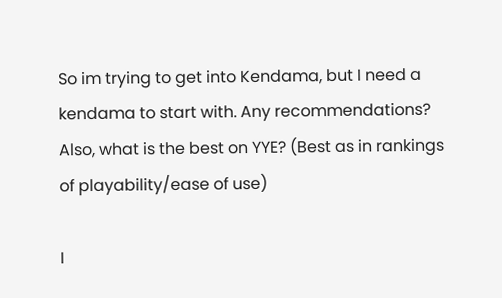So im trying to get into Kendama, but I need a kendama to start with. Any recommendations? Also, what is the best on YYE? (Best as in rankings of playability/ease of use)

I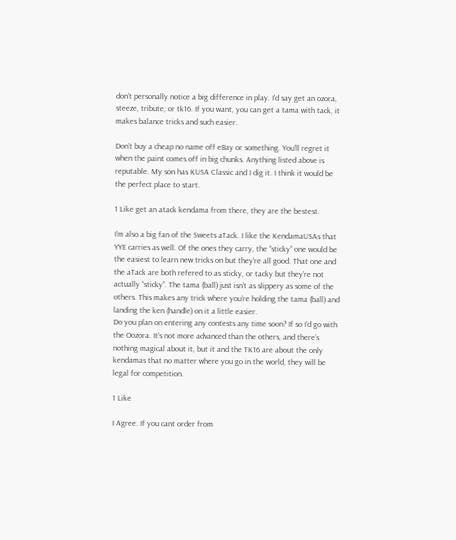don’t personally notice a big difference in play. I’d say get an ozora, steeze, tribute, or tk16. If you want, you can get a tama with tack, it makes balance tricks and such easier.

Don’t buy a cheap no name off eBay or something. You’ll regret it when the paint comes off in big chunks. Anything listed above is reputable. My son has KUSA Classic and I dig it. I think it would be the perfect place to start.

1 Like get an atack kendama from there, they are the bestest.

I’m also a big fan of the Sweets aTack. I like the KendamaUSAs that YYE carries as well. Of the ones they carry, the “sticky” one would be the easiest to learn new tricks on but they’re all good. That one and the aTack are both refered to as sticky, or tacky but they’re not actually “sticky”. The tama (ball) just isn’t as slippery as some of the others. This makes any trick where you’re holding the tama (ball) and landing the ken (handle) on it a little easier.
Do you plan on entering any contests any time soon? If so I’d go with the Oozora. It’s not more advanced than the others, and there’s nothing magical about it, but it and the TK16 are about the only kendamas that no matter where you go in the world, they will be legal for competition.

1 Like

I Agree. If you cant order from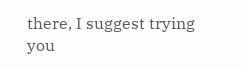there, I suggest trying you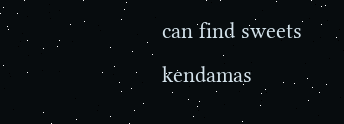can find sweets kendamas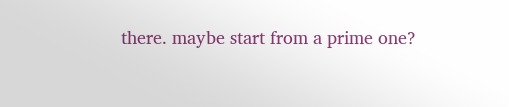there. maybe start from a prime one?